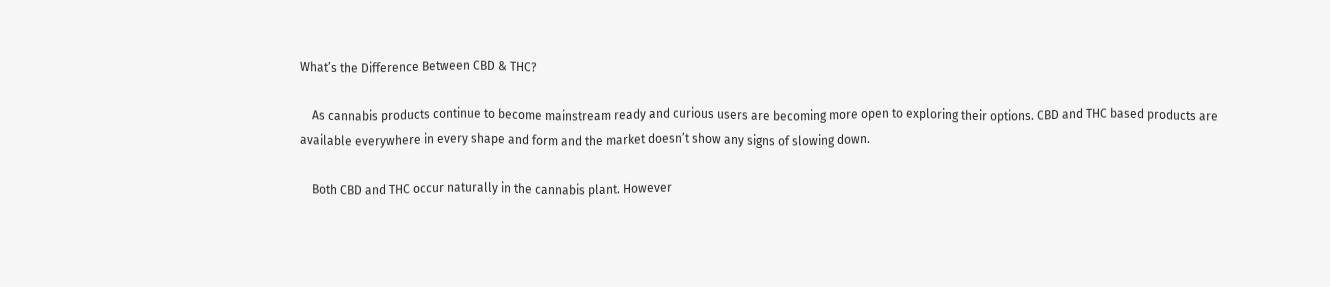What’s the Difference Between CBD & THC?

    As cannabis products continue to become mainstream ready and curious users are becoming more open to exploring their options. CBD and THC based products are available everywhere in every shape and form and the market doesn’t show any signs of slowing down.

    Both CBD and THC occur naturally in the cannabis plant. However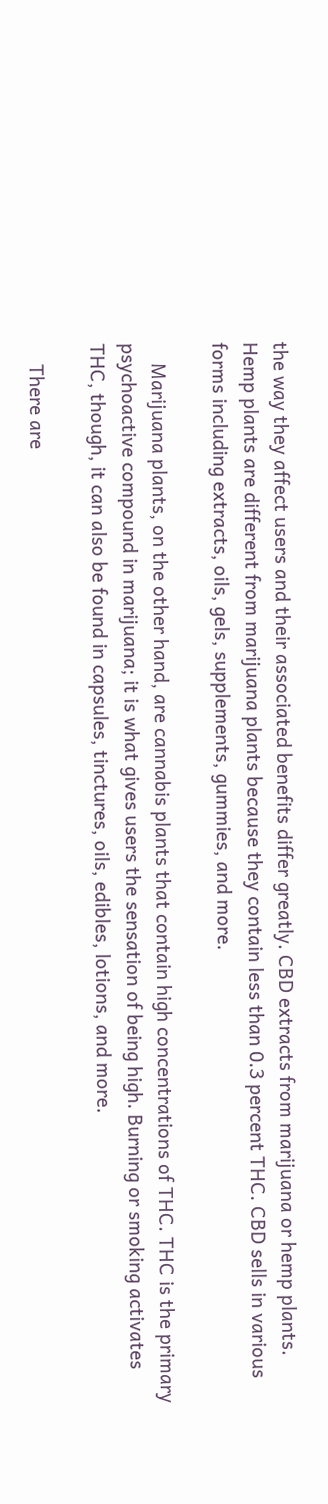the way they affect users and their associated benefits differ greatly. CBD extracts from marijuana or hemp plants. Hemp plants are different from marijuana plants because they contain less than 0.3 percent THC. CBD sells in various forms including extracts, oils, gels, supplements, gummies, and more.

    Marijuana plants, on the other hand, are cannabis plants that contain high concentrations of THC. THC is the primary psychoactive compound in marijuana; it is what gives users the sensation of being high. Burning or smoking activates THC, though, it can also be found in capsules, tinctures, oils, edibles, lotions, and more.

    There are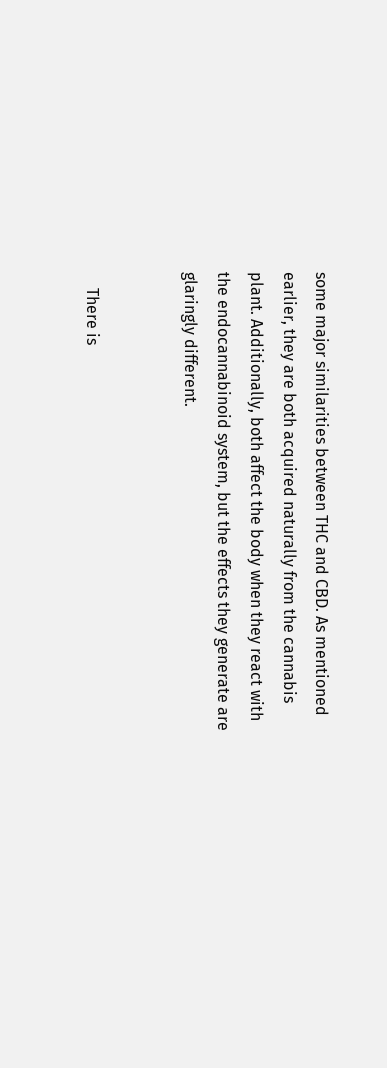some major similarities between THC and CBD. As mentioned earlier, they are both acquired naturally from the cannabis plant. Additionally, both affect the body when they react with the endocannabinoid system, but the effects they generate are glaringly different.


    There is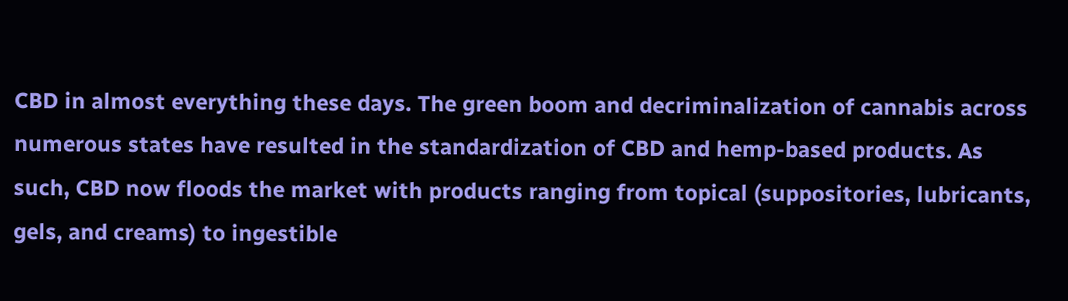CBD in almost everything these days. The green boom and decriminalization of cannabis across numerous states have resulted in the standardization of CBD and hemp-based products. As such, CBD now floods the market with products ranging from topical (suppositories, lubricants, gels, and creams) to ingestible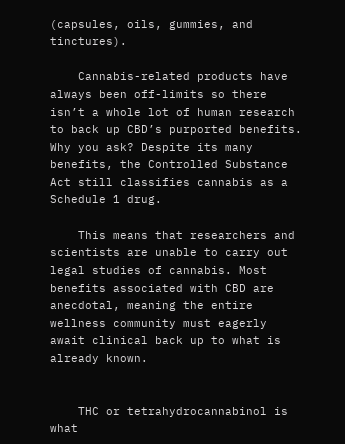(capsules, oils, gummies, and tinctures).

    Cannabis-related products have always been off-limits so there isn’t a whole lot of human research to back up CBD’s purported benefits. Why you ask? Despite its many benefits, the Controlled Substance Act still classifies cannabis as a Schedule 1 drug.

    This means that researchers and scientists are unable to carry out legal studies of cannabis. Most benefits associated with CBD are anecdotal, meaning the entire wellness community must eagerly await clinical back up to what is already known.


    THC or tetrahydrocannabinol is what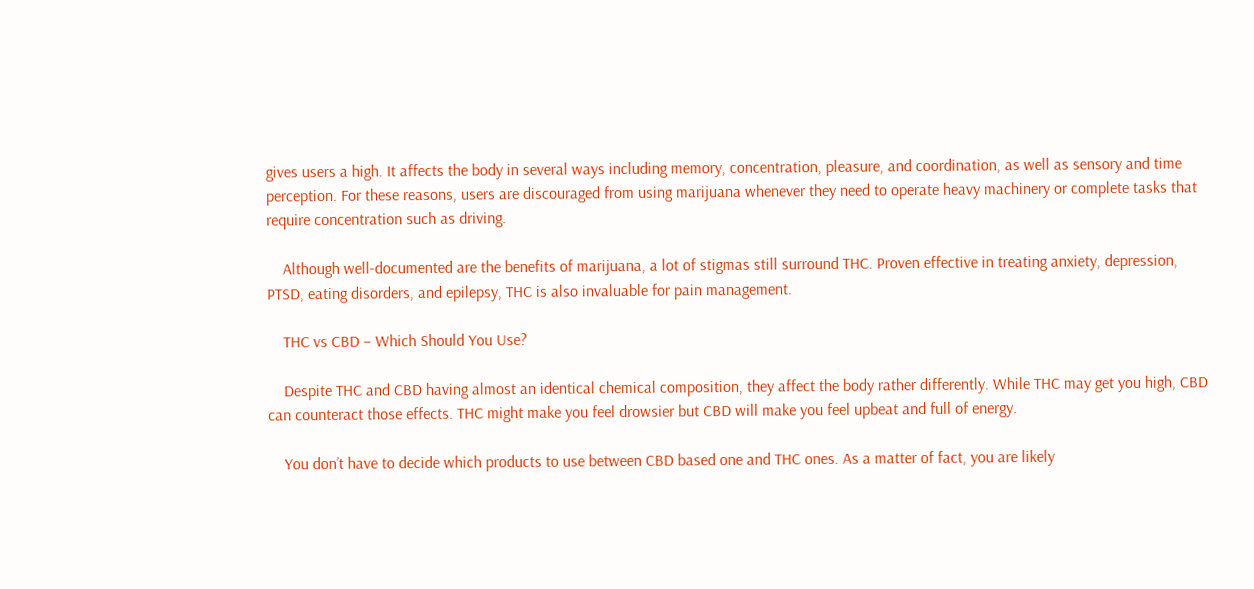gives users a high. It affects the body in several ways including memory, concentration, pleasure, and coordination, as well as sensory and time perception. For these reasons, users are discouraged from using marijuana whenever they need to operate heavy machinery or complete tasks that require concentration such as driving.

    Although well-documented are the benefits of marijuana, a lot of stigmas still surround THC. Proven effective in treating anxiety, depression, PTSD, eating disorders, and epilepsy, THC is also invaluable for pain management.

    THC vs CBD – Which Should You Use?

    Despite THC and CBD having almost an identical chemical composition, they affect the body rather differently. While THC may get you high, CBD can counteract those effects. THC might make you feel drowsier but CBD will make you feel upbeat and full of energy.

    You don’t have to decide which products to use between CBD based one and THC ones. As a matter of fact, you are likely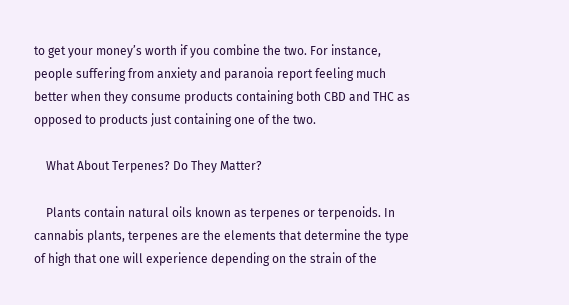to get your money’s worth if you combine the two. For instance, people suffering from anxiety and paranoia report feeling much better when they consume products containing both CBD and THC as opposed to products just containing one of the two.

    What About Terpenes? Do They Matter?

    Plants contain natural oils known as terpenes or terpenoids. In cannabis plants, terpenes are the elements that determine the type of high that one will experience depending on the strain of the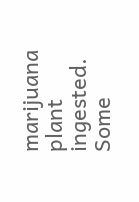marijuana plant ingested. Some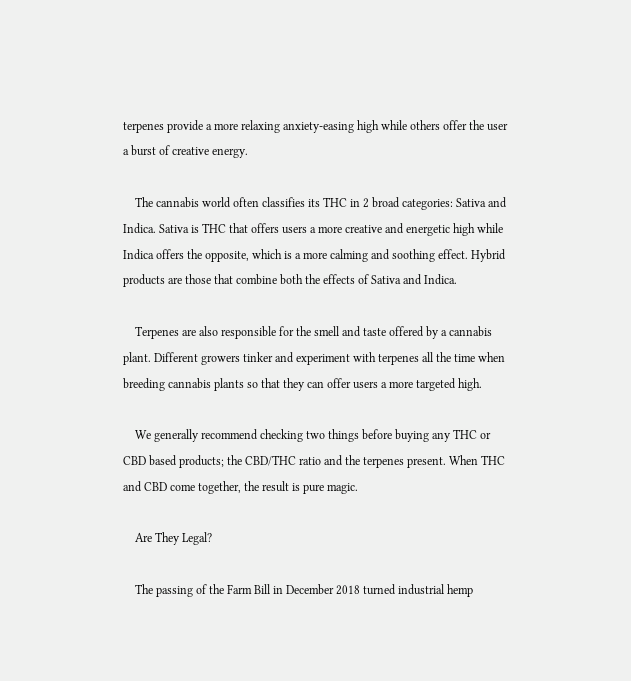terpenes provide a more relaxing anxiety-easing high while others offer the user a burst of creative energy.

    The cannabis world often classifies its THC in 2 broad categories: Sativa and Indica. Sativa is THC that offers users a more creative and energetic high while Indica offers the opposite, which is a more calming and soothing effect. Hybrid products are those that combine both the effects of Sativa and Indica.

    Terpenes are also responsible for the smell and taste offered by a cannabis plant. Different growers tinker and experiment with terpenes all the time when breeding cannabis plants so that they can offer users a more targeted high.

    We generally recommend checking two things before buying any THC or CBD based products; the CBD/THC ratio and the terpenes present. When THC and CBD come together, the result is pure magic.

    Are They Legal?

    The passing of the Farm Bill in December 2018 turned industrial hemp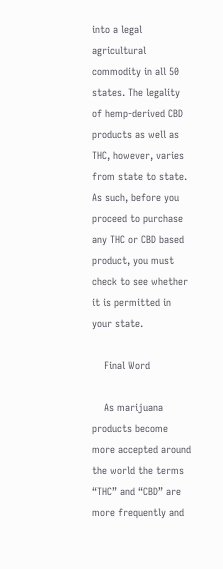into a legal agricultural commodity in all 50 states. The legality of hemp-derived CBD products as well as THC, however, varies from state to state. As such, before you proceed to purchase any THC or CBD based product, you must check to see whether it is permitted in your state.

    Final Word

    As marijuana products become more accepted around the world the terms “THC” and “CBD” are more frequently and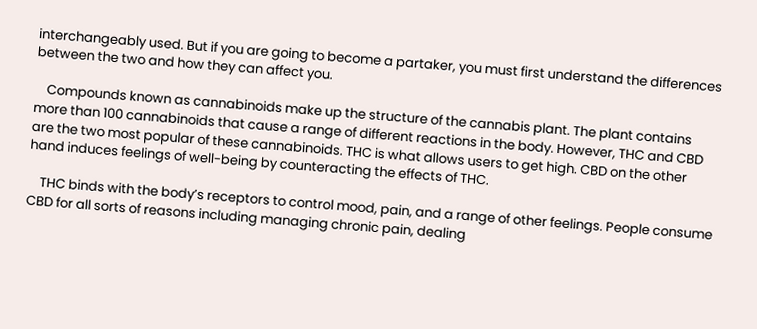interchangeably used. But if you are going to become a partaker, you must first understand the differences between the two and how they can affect you.

    Compounds known as cannabinoids make up the structure of the cannabis plant. The plant contains more than 100 cannabinoids that cause a range of different reactions in the body. However, THC and CBD are the two most popular of these cannabinoids. THC is what allows users to get high. CBD on the other hand induces feelings of well-being by counteracting the effects of THC.

    THC binds with the body’s receptors to control mood, pain, and a range of other feelings. People consume CBD for all sorts of reasons including managing chronic pain, dealing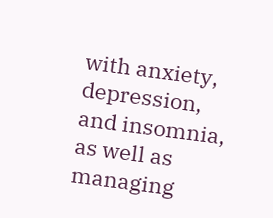with anxiety, depression, and insomnia, as well as managing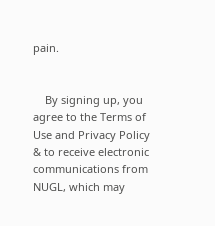pain.


    By signing up, you agree to the Terms of Use and Privacy Policy & to receive electronic communications from NUGL, which may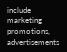include marketing promotions, advertisements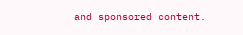and sponsored content.